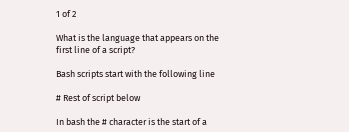1 of 2

What is the language that appears on the first line of a script?

Bash scripts start with the following line

# Rest of script below

In bash the # character is the start of a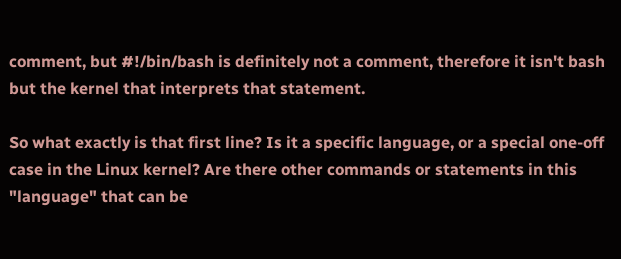comment, but #!/bin/bash is definitely not a comment, therefore it isn't bash but the kernel that interprets that statement.

So what exactly is that first line? Is it a specific language, or a special one-off case in the Linux kernel? Are there other commands or statements in this "language" that can be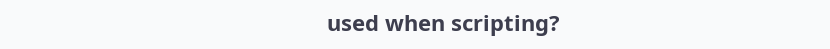used when scripting?